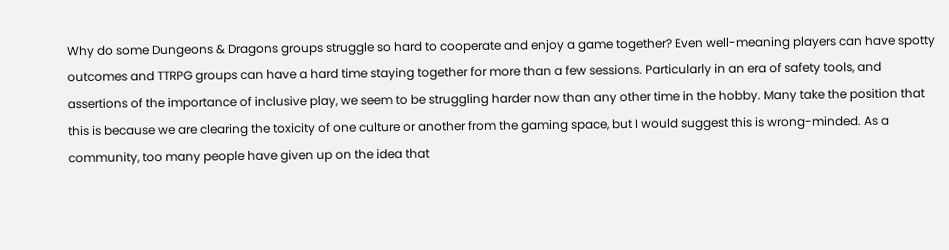Why do some Dungeons & Dragons groups struggle so hard to cooperate and enjoy a game together? Even well-meaning players can have spotty outcomes and TTRPG groups can have a hard time staying together for more than a few sessions. Particularly in an era of safety tools, and assertions of the importance of inclusive play, we seem to be struggling harder now than any other time in the hobby. Many take the position that this is because we are clearing the toxicity of one culture or another from the gaming space, but I would suggest this is wrong-minded. As a community, too many people have given up on the idea that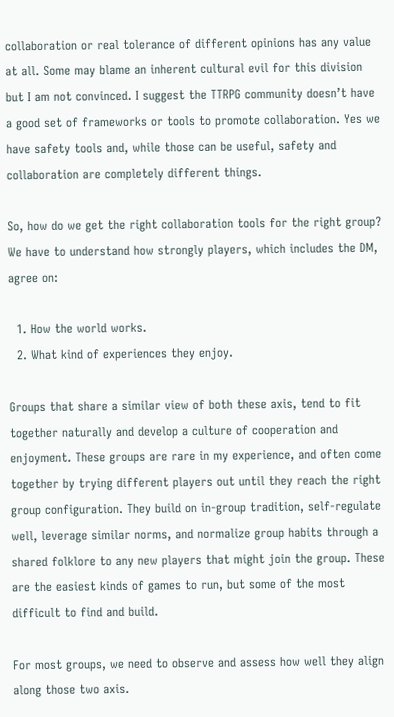collaboration or real tolerance of different opinions has any value at all. Some may blame an inherent cultural evil for this division but I am not convinced. I suggest the TTRPG community doesn’t have a good set of frameworks or tools to promote collaboration. Yes we have safety tools and, while those can be useful, safety and collaboration are completely different things.

So, how do we get the right collaboration tools for the right group? We have to understand how strongly players, which includes the DM, agree on:

  1. How the world works.
  2. What kind of experiences they enjoy.

Groups that share a similar view of both these axis, tend to fit together naturally and develop a culture of cooperation and enjoyment. These groups are rare in my experience, and often come together by trying different players out until they reach the right group configuration. They build on in-group tradition, self-regulate well, leverage similar norms, and normalize group habits through a shared folklore to any new players that might join the group. These are the easiest kinds of games to run, but some of the most difficult to find and build.

For most groups, we need to observe and assess how well they align along those two axis.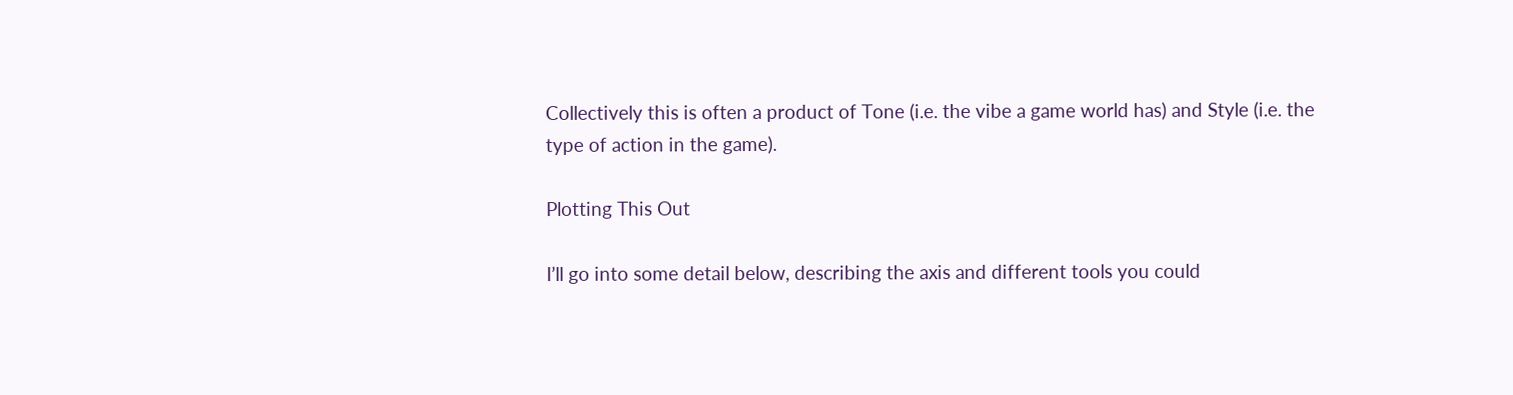Collectively this is often a product of Tone (i.e. the vibe a game world has) and Style (i.e. the type of action in the game).

Plotting This Out

I’ll go into some detail below, describing the axis and different tools you could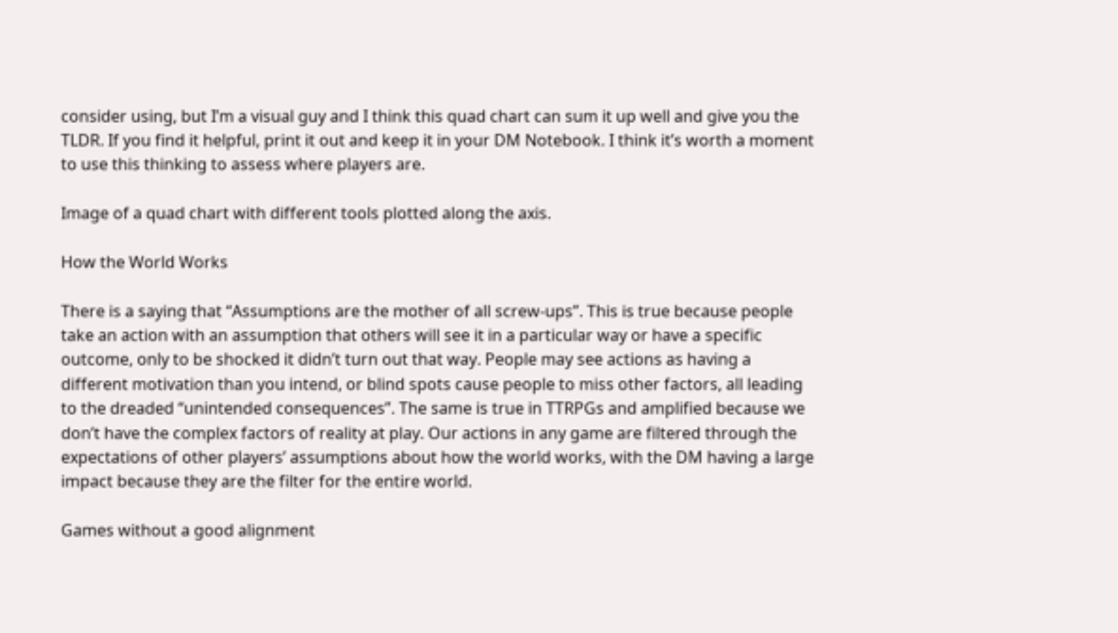consider using, but I’m a visual guy and I think this quad chart can sum it up well and give you the TLDR. If you find it helpful, print it out and keep it in your DM Notebook. I think it’s worth a moment to use this thinking to assess where players are.

Image of a quad chart with different tools plotted along the axis.

How the World Works

There is a saying that “Assumptions are the mother of all screw-ups”. This is true because people take an action with an assumption that others will see it in a particular way or have a specific outcome, only to be shocked it didn’t turn out that way. People may see actions as having a different motivation than you intend, or blind spots cause people to miss other factors, all leading to the dreaded “unintended consequences”. The same is true in TTRPGs and amplified because we don’t have the complex factors of reality at play. Our actions in any game are filtered through the expectations of other players’ assumptions about how the world works, with the DM having a large impact because they are the filter for the entire world.

Games without a good alignment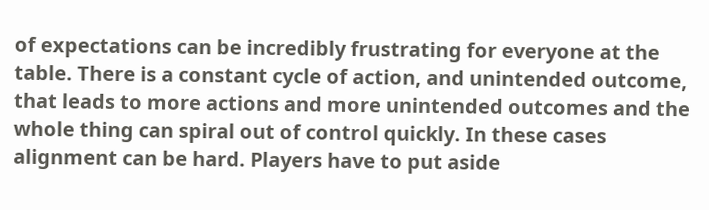of expectations can be incredibly frustrating for everyone at the table. There is a constant cycle of action, and unintended outcome, that leads to more actions and more unintended outcomes and the whole thing can spiral out of control quickly. In these cases alignment can be hard. Players have to put aside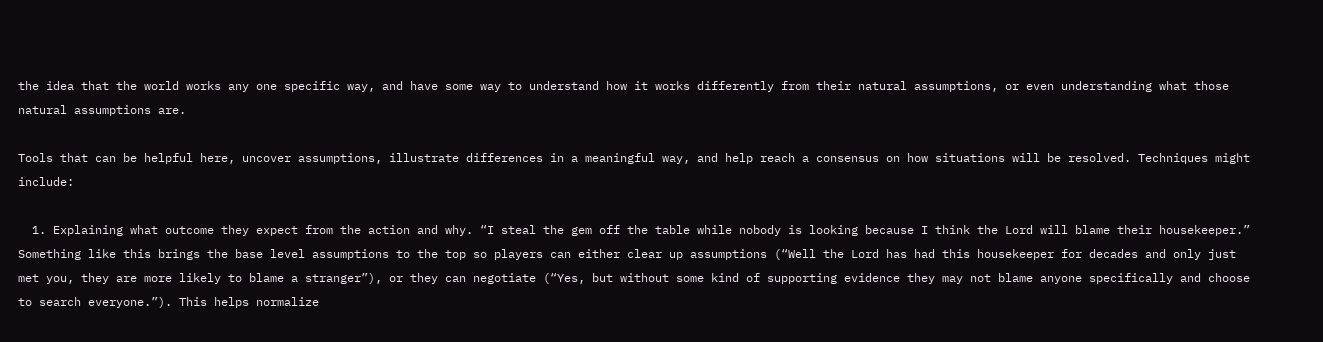the idea that the world works any one specific way, and have some way to understand how it works differently from their natural assumptions, or even understanding what those natural assumptions are.

Tools that can be helpful here, uncover assumptions, illustrate differences in a meaningful way, and help reach a consensus on how situations will be resolved. Techniques might include:

  1. Explaining what outcome they expect from the action and why. “I steal the gem off the table while nobody is looking because I think the Lord will blame their housekeeper.” Something like this brings the base level assumptions to the top so players can either clear up assumptions (“Well the Lord has had this housekeeper for decades and only just met you, they are more likely to blame a stranger”), or they can negotiate (“Yes, but without some kind of supporting evidence they may not blame anyone specifically and choose to search everyone.”). This helps normalize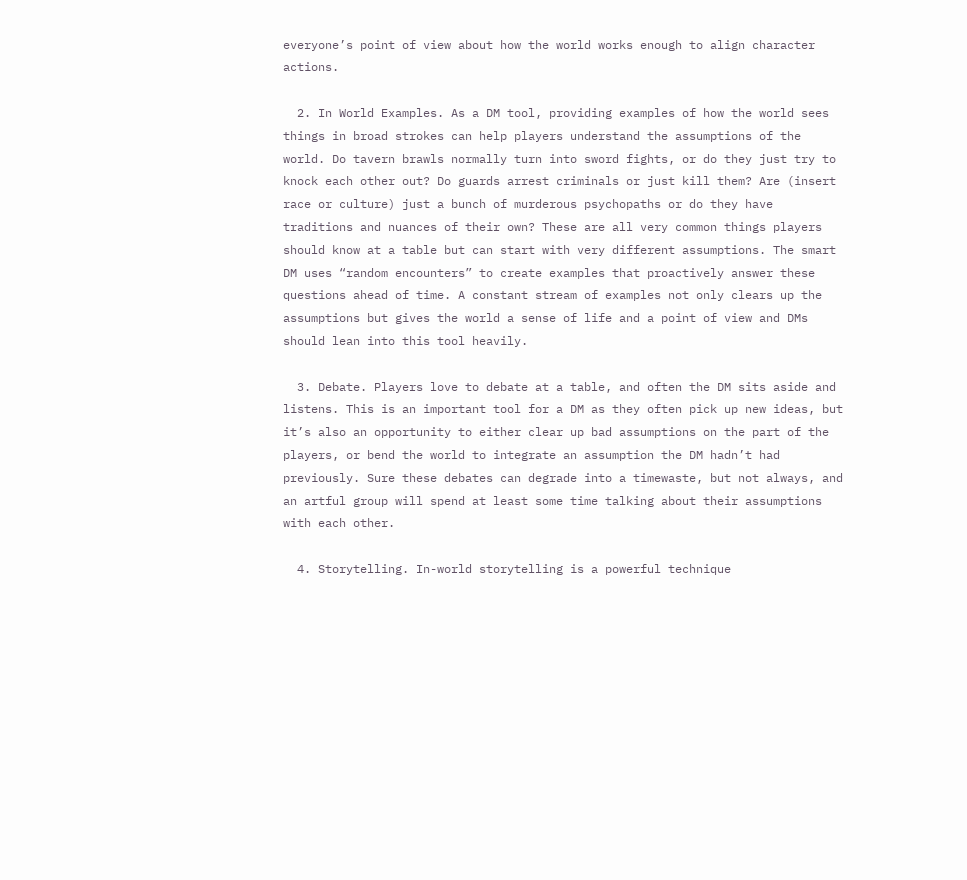everyone’s point of view about how the world works enough to align character actions.

  2. In World Examples. As a DM tool, providing examples of how the world sees things in broad strokes can help players understand the assumptions of the world. Do tavern brawls normally turn into sword fights, or do they just try to knock each other out? Do guards arrest criminals or just kill them? Are (insert race or culture) just a bunch of murderous psychopaths or do they have traditions and nuances of their own? These are all very common things players should know at a table but can start with very different assumptions. The smart DM uses “random encounters” to create examples that proactively answer these questions ahead of time. A constant stream of examples not only clears up the assumptions but gives the world a sense of life and a point of view and DMs should lean into this tool heavily.

  3. Debate. Players love to debate at a table, and often the DM sits aside and listens. This is an important tool for a DM as they often pick up new ideas, but it’s also an opportunity to either clear up bad assumptions on the part of the players, or bend the world to integrate an assumption the DM hadn’t had previously. Sure these debates can degrade into a timewaste, but not always, and an artful group will spend at least some time talking about their assumptions with each other.

  4. Storytelling. In-world storytelling is a powerful technique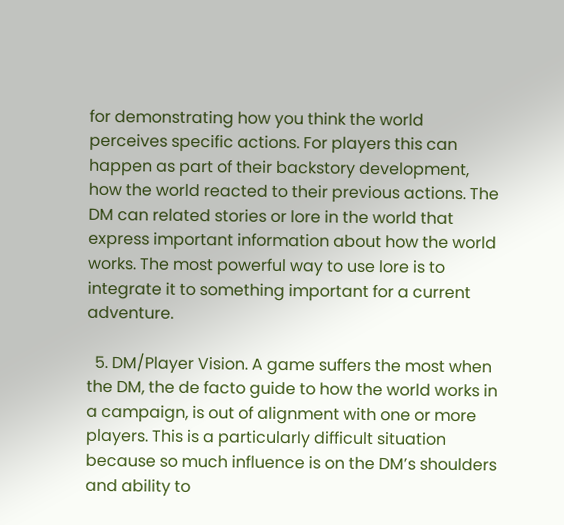for demonstrating how you think the world perceives specific actions. For players this can happen as part of their backstory development, how the world reacted to their previous actions. The DM can related stories or lore in the world that express important information about how the world works. The most powerful way to use lore is to integrate it to something important for a current adventure.

  5. DM/Player Vision. A game suffers the most when the DM, the de facto guide to how the world works in a campaign, is out of alignment with one or more players. This is a particularly difficult situation because so much influence is on the DM’s shoulders and ability to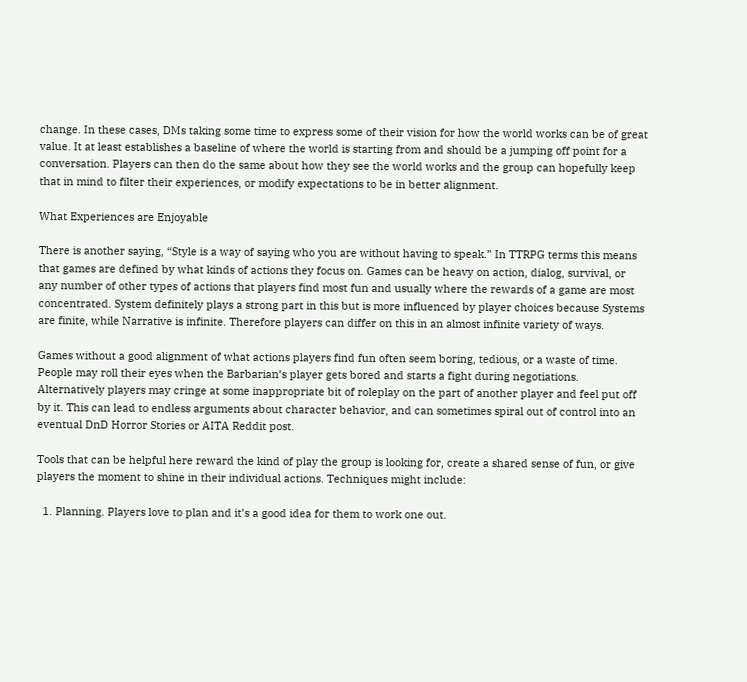change. In these cases, DMs taking some time to express some of their vision for how the world works can be of great value. It at least establishes a baseline of where the world is starting from and should be a jumping off point for a conversation. Players can then do the same about how they see the world works and the group can hopefully keep that in mind to filter their experiences, or modify expectations to be in better alignment.

What Experiences are Enjoyable

There is another saying, “Style is a way of saying who you are without having to speak.” In TTRPG terms this means that games are defined by what kinds of actions they focus on. Games can be heavy on action, dialog, survival, or any number of other types of actions that players find most fun and usually where the rewards of a game are most concentrated. System definitely plays a strong part in this but is more influenced by player choices because Systems are finite, while Narrative is infinite. Therefore players can differ on this in an almost infinite variety of ways.

Games without a good alignment of what actions players find fun often seem boring, tedious, or a waste of time. People may roll their eyes when the Barbarian’s player gets bored and starts a fight during negotiations. Alternatively players may cringe at some inappropriate bit of roleplay on the part of another player and feel put off by it. This can lead to endless arguments about character behavior, and can sometimes spiral out of control into an eventual DnD Horror Stories or AITA Reddit post.

Tools that can be helpful here reward the kind of play the group is looking for, create a shared sense of fun, or give players the moment to shine in their individual actions. Techniques might include:

  1. Planning. Players love to plan and it’s a good idea for them to work one out.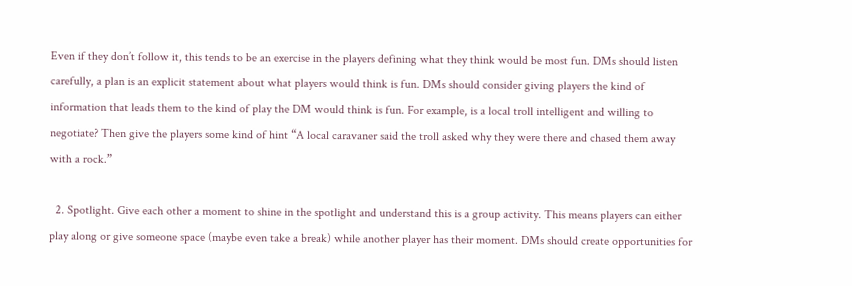Even if they don’t follow it, this tends to be an exercise in the players defining what they think would be most fun. DMs should listen carefully, a plan is an explicit statement about what players would think is fun. DMs should consider giving players the kind of information that leads them to the kind of play the DM would think is fun. For example, is a local troll intelligent and willing to negotiate? Then give the players some kind of hint “A local caravaner said the troll asked why they were there and chased them away with a rock.”

  2. Spotlight. Give each other a moment to shine in the spotlight and understand this is a group activity. This means players can either play along or give someone space (maybe even take a break) while another player has their moment. DMs should create opportunities for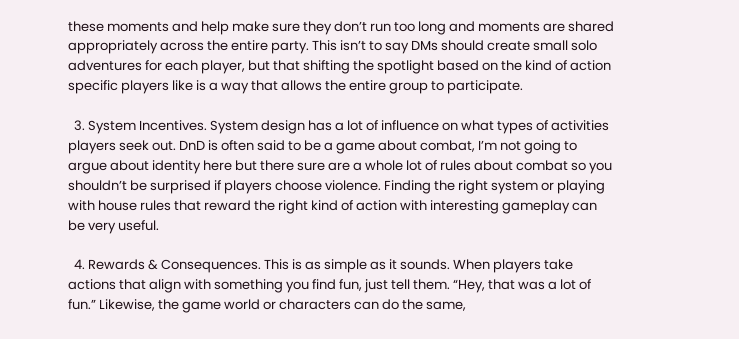these moments and help make sure they don’t run too long and moments are shared appropriately across the entire party. This isn’t to say DMs should create small solo adventures for each player, but that shifting the spotlight based on the kind of action specific players like is a way that allows the entire group to participate.

  3. System Incentives. System design has a lot of influence on what types of activities players seek out. DnD is often said to be a game about combat, I’m not going to argue about identity here but there sure are a whole lot of rules about combat so you shouldn’t be surprised if players choose violence. Finding the right system or playing with house rules that reward the right kind of action with interesting gameplay can be very useful.

  4. Rewards & Consequences. This is as simple as it sounds. When players take actions that align with something you find fun, just tell them. “Hey, that was a lot of fun.” Likewise, the game world or characters can do the same,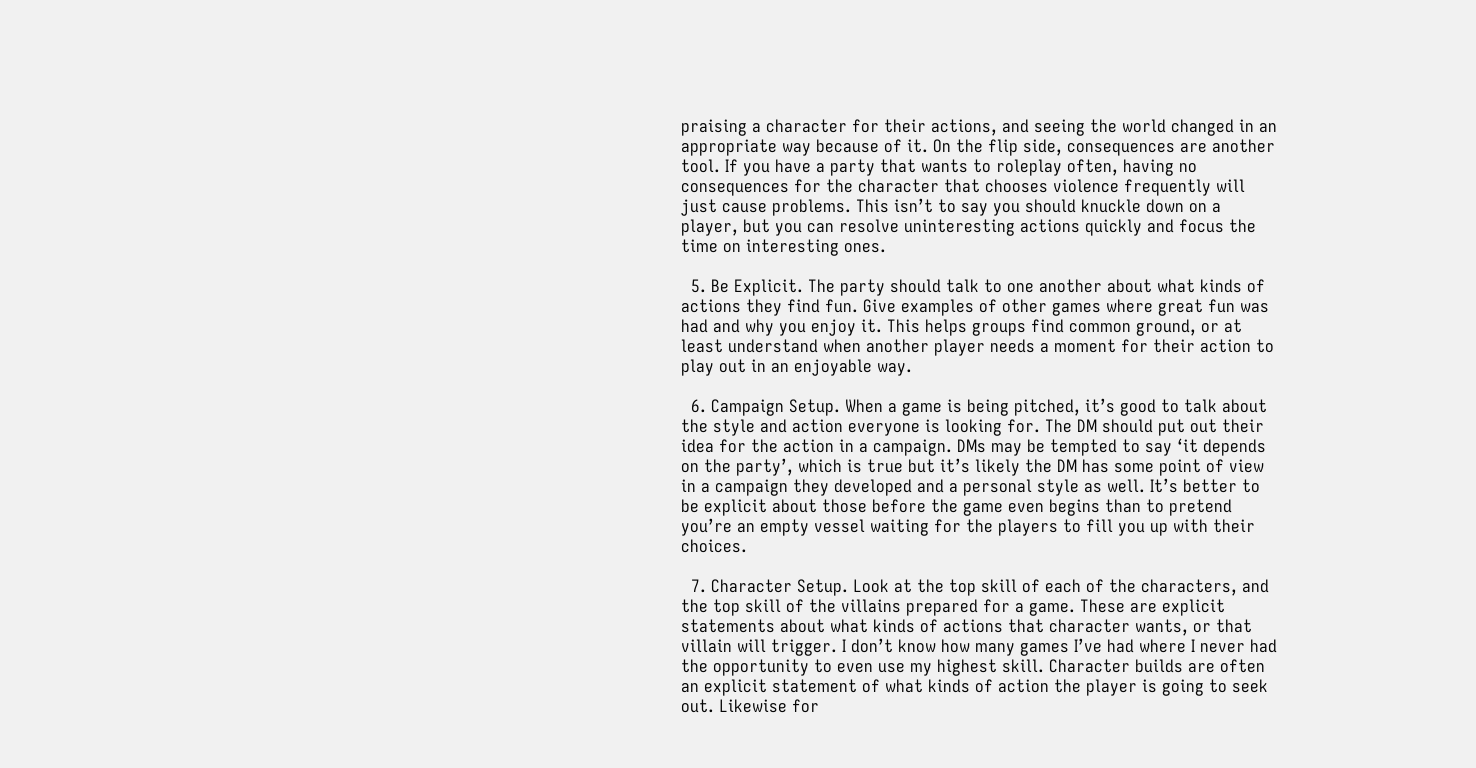praising a character for their actions, and seeing the world changed in an appropriate way because of it. On the flip side, consequences are another tool. If you have a party that wants to roleplay often, having no consequences for the character that chooses violence frequently will just cause problems. This isn’t to say you should knuckle down on a player, but you can resolve uninteresting actions quickly and focus the time on interesting ones.

  5. Be Explicit. The party should talk to one another about what kinds of actions they find fun. Give examples of other games where great fun was had and why you enjoy it. This helps groups find common ground, or at least understand when another player needs a moment for their action to play out in an enjoyable way.

  6. Campaign Setup. When a game is being pitched, it’s good to talk about the style and action everyone is looking for. The DM should put out their idea for the action in a campaign. DMs may be tempted to say ‘it depends on the party’, which is true but it’s likely the DM has some point of view in a campaign they developed and a personal style as well. It’s better to be explicit about those before the game even begins than to pretend you’re an empty vessel waiting for the players to fill you up with their choices.

  7. Character Setup. Look at the top skill of each of the characters, and the top skill of the villains prepared for a game. These are explicit statements about what kinds of actions that character wants, or that villain will trigger. I don’t know how many games I’ve had where I never had the opportunity to even use my highest skill. Character builds are often an explicit statement of what kinds of action the player is going to seek out. Likewise for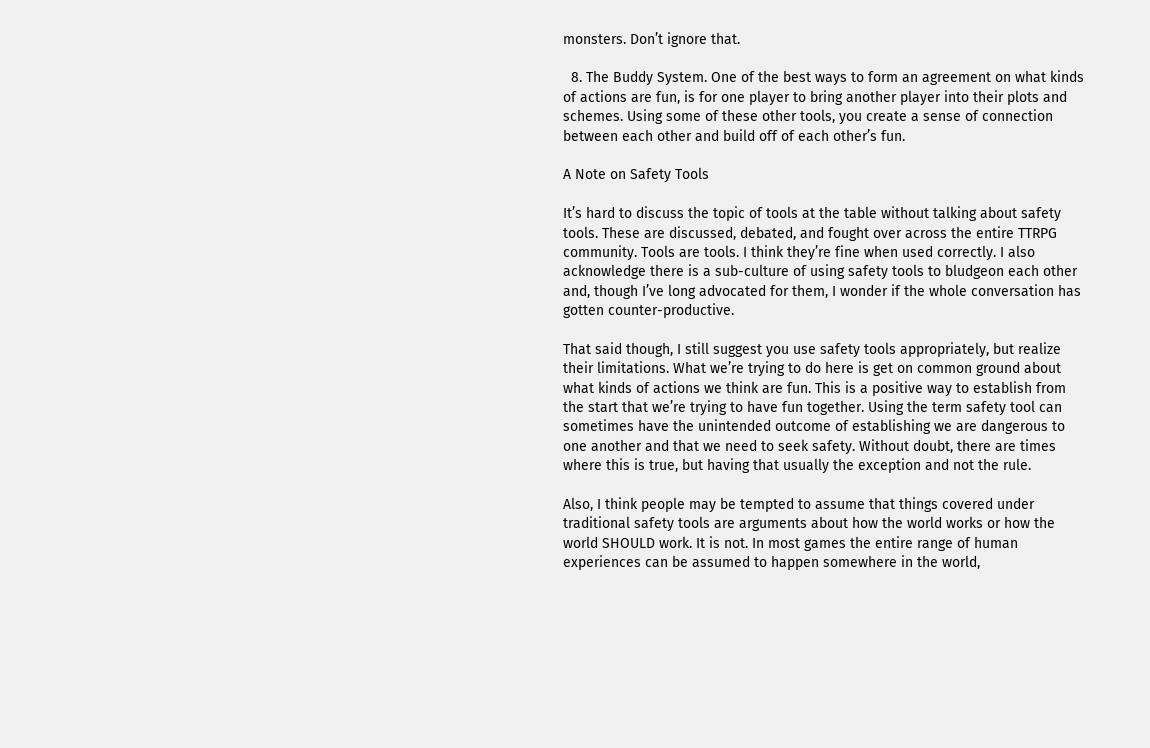monsters. Don’t ignore that.

  8. The Buddy System. One of the best ways to form an agreement on what kinds of actions are fun, is for one player to bring another player into their plots and schemes. Using some of these other tools, you create a sense of connection between each other and build off of each other’s fun.

A Note on Safety Tools

It’s hard to discuss the topic of tools at the table without talking about safety tools. These are discussed, debated, and fought over across the entire TTRPG community. Tools are tools. I think they’re fine when used correctly. I also acknowledge there is a sub-culture of using safety tools to bludgeon each other and, though I’ve long advocated for them, I wonder if the whole conversation has gotten counter-productive.

That said though, I still suggest you use safety tools appropriately, but realize their limitations. What we’re trying to do here is get on common ground about what kinds of actions we think are fun. This is a positive way to establish from the start that we’re trying to have fun together. Using the term safety tool can sometimes have the unintended outcome of establishing we are dangerous to one another and that we need to seek safety. Without doubt, there are times where this is true, but having that usually the exception and not the rule.

Also, I think people may be tempted to assume that things covered under traditional safety tools are arguments about how the world works or how the world SHOULD work. It is not. In most games the entire range of human experiences can be assumed to happen somewhere in the world,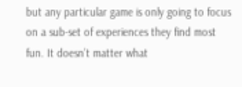but any particular game is only going to focus on a sub-set of experiences they find most fun. It doesn’t matter what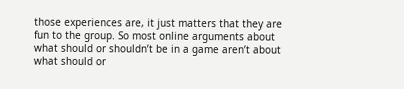those experiences are, it just matters that they are fun to the group. So most online arguments about what should or shouldn’t be in a game aren’t about what should or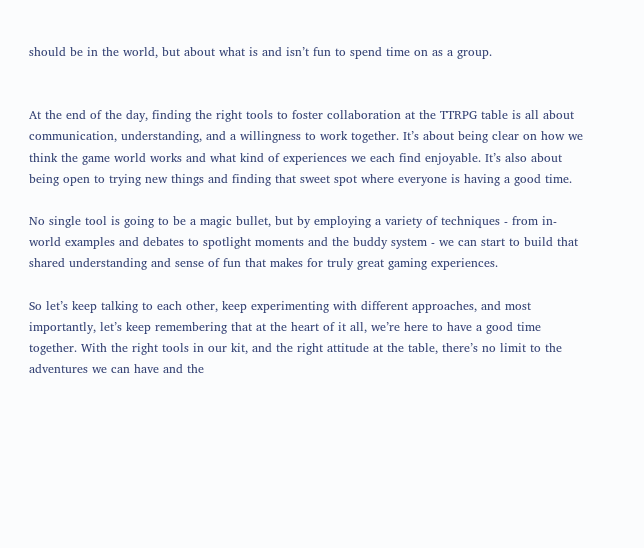should be in the world, but about what is and isn’t fun to spend time on as a group.


At the end of the day, finding the right tools to foster collaboration at the TTRPG table is all about communication, understanding, and a willingness to work together. It’s about being clear on how we think the game world works and what kind of experiences we each find enjoyable. It’s also about being open to trying new things and finding that sweet spot where everyone is having a good time.

No single tool is going to be a magic bullet, but by employing a variety of techniques - from in-world examples and debates to spotlight moments and the buddy system - we can start to build that shared understanding and sense of fun that makes for truly great gaming experiences.

So let’s keep talking to each other, keep experimenting with different approaches, and most importantly, let’s keep remembering that at the heart of it all, we’re here to have a good time together. With the right tools in our kit, and the right attitude at the table, there’s no limit to the adventures we can have and the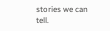stories we can tell.